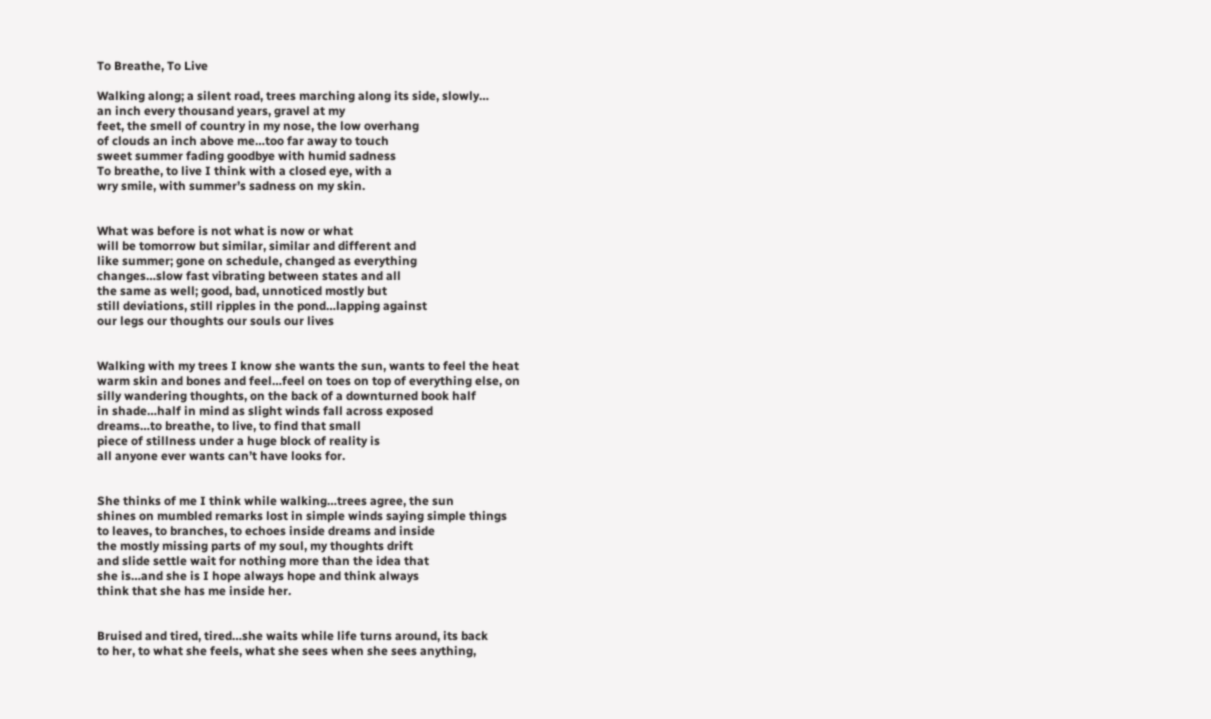To Breathe, To Live

Walking along; a silent road, trees marching along its side, slowly…
an inch every thousand years, gravel at my
feet, the smell of country in my nose, the low overhang
of clouds an inch above me…too far away to touch
sweet summer fading goodbye with humid sadness
To breathe, to live I think with a closed eye, with a
wry smile, with summer’s sadness on my skin.


What was before is not what is now or what
will be tomorrow but similar, similar and different and
like summer; gone on schedule, changed as everything
changes…slow fast vibrating between states and all
the same as well; good, bad, unnoticed mostly but
still deviations, still ripples in the pond…lapping against
our legs our thoughts our souls our lives


Walking with my trees I know she wants the sun, wants to feel the heat
warm skin and bones and feel…feel on toes on top of everything else, on
silly wandering thoughts, on the back of a downturned book half
in shade…half in mind as slight winds fall across exposed
dreams…to breathe, to live, to find that small
piece of stillness under a huge block of reality is
all anyone ever wants can’t have looks for.


She thinks of me I think while walking…trees agree, the sun
shines on mumbled remarks lost in simple winds saying simple things
to leaves, to branches, to echoes inside dreams and inside
the mostly missing parts of my soul, my thoughts drift
and slide settle wait for nothing more than the idea that
she is…and she is I hope always hope and think always
think that she has me inside her.


Bruised and tired, tired…she waits while life turns around, its back
to her, to what she feels, what she sees when she sees anything,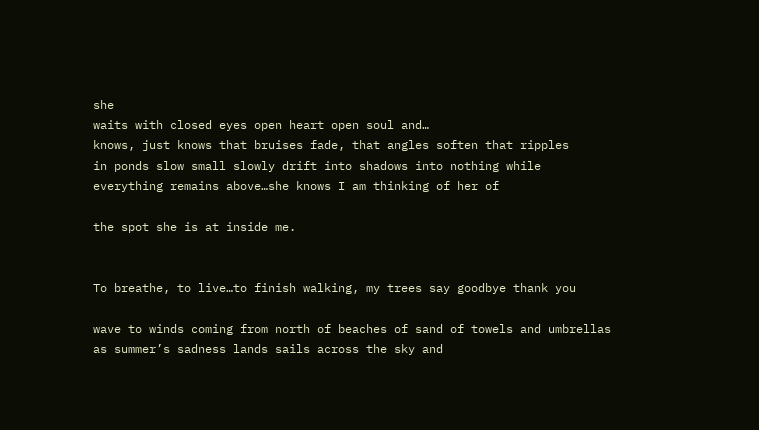she
waits with closed eyes open heart open soul and…
knows, just knows that bruises fade, that angles soften that ripples
in ponds slow small slowly drift into shadows into nothing while
everything remains above…she knows I am thinking of her of

the spot she is at inside me.


To breathe, to live…to finish walking, my trees say goodbye thank you

wave to winds coming from north of beaches of sand of towels and umbrellas
as summer’s sadness lands sails across the sky and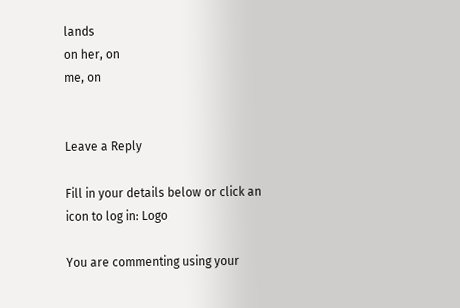lands
on her, on
me, on


Leave a Reply

Fill in your details below or click an icon to log in: Logo

You are commenting using your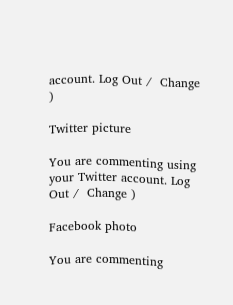account. Log Out /  Change )

Twitter picture

You are commenting using your Twitter account. Log Out /  Change )

Facebook photo

You are commenting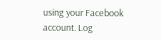using your Facebook account. Log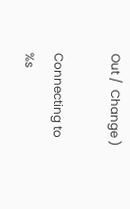Out /  Change )

Connecting to %s